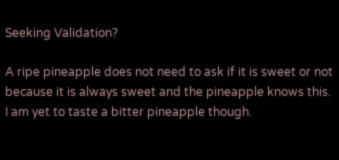Seeking Validation?

A ripe pineapple does not need to ask if it is sweet or not because it is always sweet and the pineapple knows this. I am yet to taste a bitter pineapple though.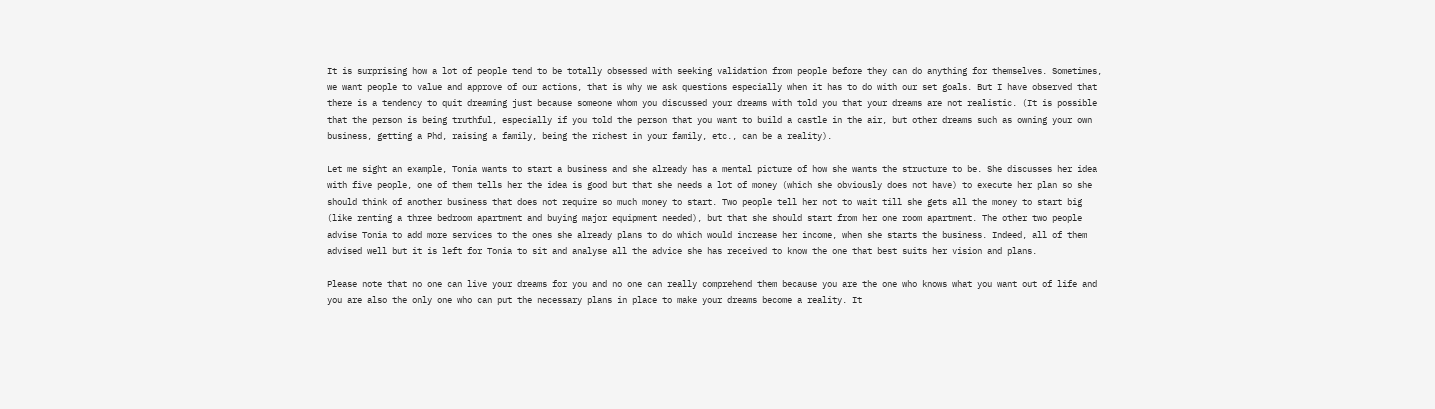It is surprising how a lot of people tend to be totally obsessed with seeking validation from people before they can do anything for themselves. Sometimes, we want people to value and approve of our actions, that is why we ask questions especially when it has to do with our set goals. But I have observed that there is a tendency to quit dreaming just because someone whom you discussed your dreams with told you that your dreams are not realistic. (It is possible that the person is being truthful, especially if you told the person that you want to build a castle in the air, but other dreams such as owning your own business, getting a Phd, raising a family, being the richest in your family, etc., can be a reality).

Let me sight an example, Tonia wants to start a business and she already has a mental picture of how she wants the structure to be. She discusses her idea with five people, one of them tells her the idea is good but that she needs a lot of money (which she obviously does not have) to execute her plan so she should think of another business that does not require so much money to start. Two people tell her not to wait till she gets all the money to start big (like renting a three bedroom apartment and buying major equipment needed), but that she should start from her one room apartment. The other two people advise Tonia to add more services to the ones she already plans to do which would increase her income, when she starts the business. Indeed, all of them advised well but it is left for Tonia to sit and analyse all the advice she has received to know the one that best suits her vision and plans.

Please note that no one can live your dreams for you and no one can really comprehend them because you are the one who knows what you want out of life and you are also the only one who can put the necessary plans in place to make your dreams become a reality. It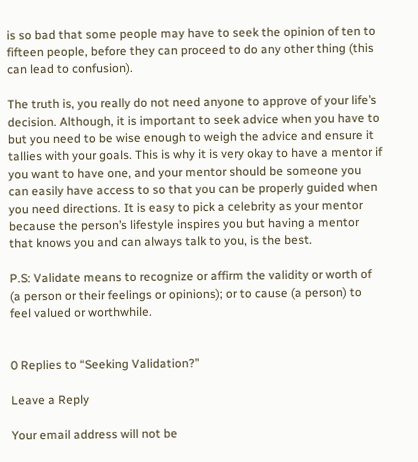is so bad that some people may have to seek the opinion of ten to fifteen people, before they can proceed to do any other thing (this can lead to confusion).

The truth is, you really do not need anyone to approve of your life’s decision. Although, it is important to seek advice when you have to but you need to be wise enough to weigh the advice and ensure it tallies with your goals. This is why it is very okay to have a mentor if you want to have one, and your mentor should be someone you can easily have access to so that you can be properly guided when you need directions. It is easy to pick a celebrity as your mentor because the person’s lifestyle inspires you but having a mentor that knows you and can always talk to you, is the best.

P.S: Validate means to recognize or affirm the validity or worth of (a person or their feelings or opinions); or to cause (a person) to feel valued or worthwhile.


0 Replies to “Seeking Validation?”

Leave a Reply

Your email address will not be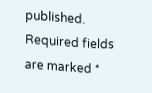published. Required fields are marked *